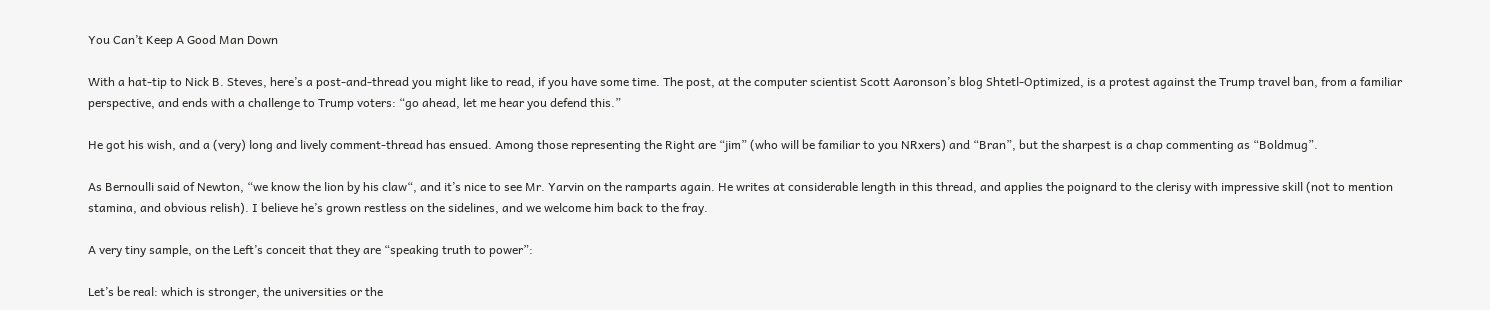You Can’t Keep A Good Man Down

With a hat-tip to Nick B. Steves, here’s a post-and-thread you might like to read, if you have some time. The post, at the computer scientist Scott Aaronson’s blog Shtetl-Optimized, is a protest against the Trump travel ban, from a familiar perspective, and ends with a challenge to Trump voters: “go ahead, let me hear you defend this.”

He got his wish, and a (very) long and lively comment-thread has ensued. Among those representing the Right are “jim” (who will be familiar to you NRxers) and “Bran”, but the sharpest is a chap commenting as “Boldmug”.

As Bernoulli said of Newton, “we know the lion by his claw“, and it’s nice to see Mr. Yarvin on the ramparts again. He writes at considerable length in this thread, and applies the poignard to the clerisy with impressive skill (not to mention stamina, and obvious relish). I believe he’s grown restless on the sidelines, and we welcome him back to the fray.

A very tiny sample, on the Left’s conceit that they are “speaking truth to power”:

Let’s be real: which is stronger, the universities or the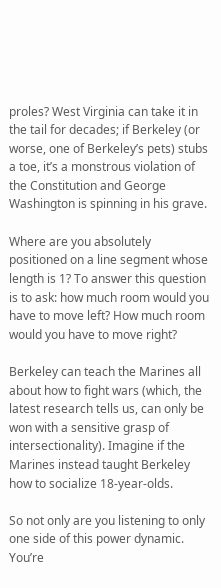proles? West Virginia can take it in the tail for decades; if Berkeley (or worse, one of Berkeley’s pets) stubs a toe, it’s a monstrous violation of the Constitution and George Washington is spinning in his grave.

Where are you absolutely positioned on a line segment whose length is 1? To answer this question is to ask: how much room would you have to move left? How much room would you have to move right?

Berkeley can teach the Marines all about how to fight wars (which, the latest research tells us, can only be won with a sensitive grasp of intersectionality). Imagine if the Marines instead taught Berkeley how to socialize 18-year-olds.

So not only are you listening to only one side of this power dynamic. You’re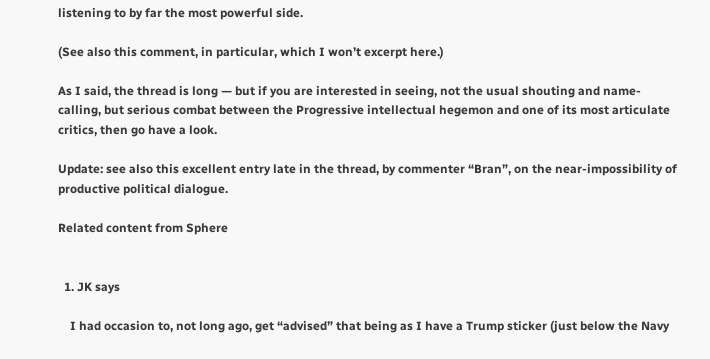listening to by far the most powerful side.

(See also this comment, in particular, which I won’t excerpt here.)

As I said, the thread is long — but if you are interested in seeing, not the usual shouting and name-calling, but serious combat between the Progressive intellectual hegemon and one of its most articulate critics, then go have a look.

Update: see also this excellent entry late in the thread, by commenter “Bran”, on the near-impossibility of productive political dialogue.

Related content from Sphere


  1. JK says

    I had occasion to, not long ago, get “advised” that being as I have a Trump sticker (just below the Navy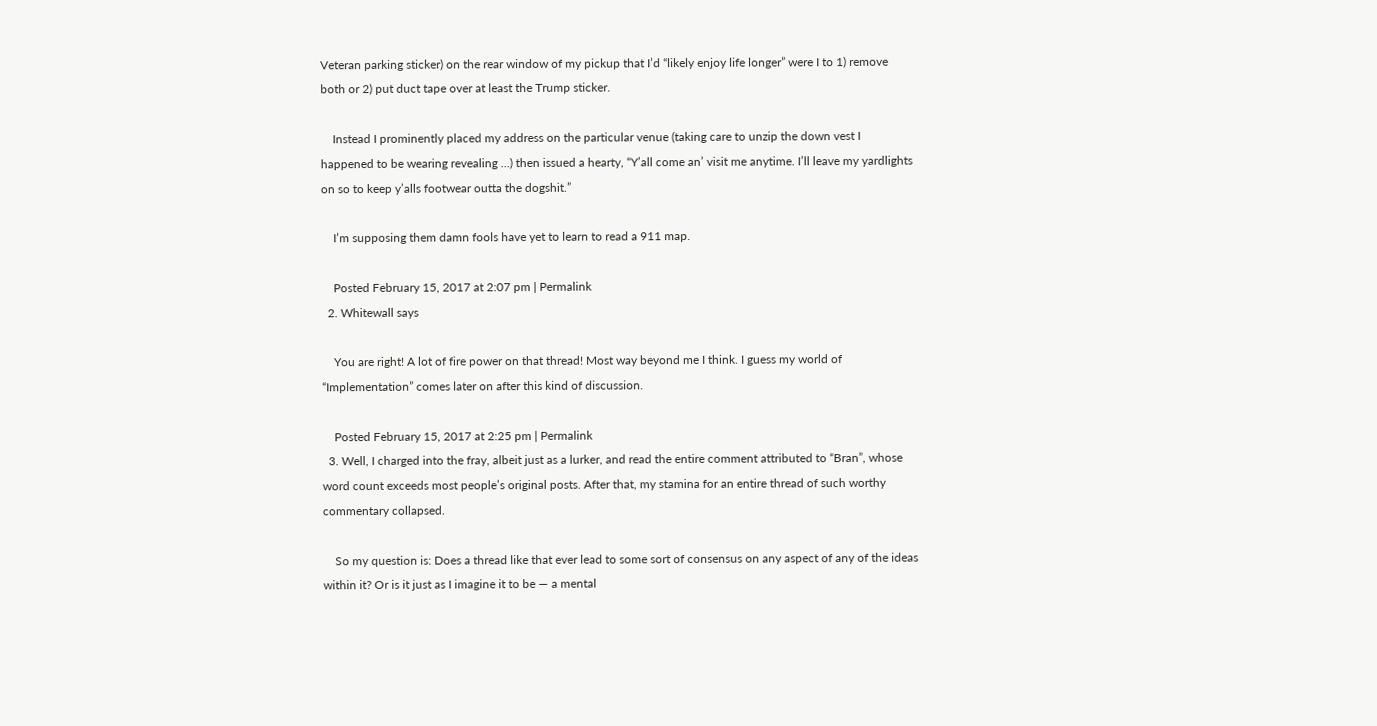Veteran parking sticker) on the rear window of my pickup that I’d “likely enjoy life longer” were I to 1) remove both or 2) put duct tape over at least the Trump sticker.

    Instead I prominently placed my address on the particular venue (taking care to unzip the down vest I happened to be wearing revealing …) then issued a hearty, “Y’all come an’ visit me anytime. I’ll leave my yardlights on so to keep y’alls footwear outta the dogshit.”

    I’m supposing them damn fools have yet to learn to read a 911 map.

    Posted February 15, 2017 at 2:07 pm | Permalink
  2. Whitewall says

    You are right! A lot of fire power on that thread! Most way beyond me I think. I guess my world of “Implementation” comes later on after this kind of discussion.

    Posted February 15, 2017 at 2:25 pm | Permalink
  3. Well, I charged into the fray, albeit just as a lurker, and read the entire comment attributed to “Bran”, whose word count exceeds most people’s original posts. After that, my stamina for an entire thread of such worthy commentary collapsed.

    So my question is: Does a thread like that ever lead to some sort of consensus on any aspect of any of the ideas within it? Or is it just as I imagine it to be — a mental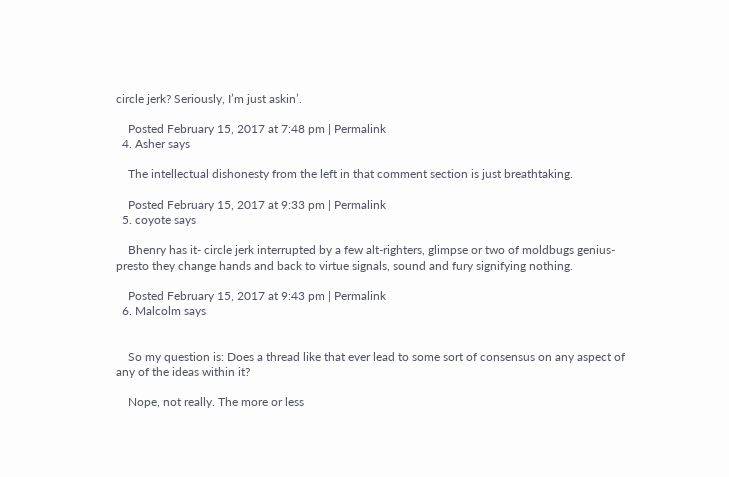circle jerk? Seriously, I’m just askin’.

    Posted February 15, 2017 at 7:48 pm | Permalink
  4. Asher says

    The intellectual dishonesty from the left in that comment section is just breathtaking.

    Posted February 15, 2017 at 9:33 pm | Permalink
  5. coyote says

    Bhenry has it- circle jerk interrupted by a few alt-righters, glimpse or two of moldbugs genius- presto they change hands and back to virtue signals, sound and fury signifying nothing.

    Posted February 15, 2017 at 9:43 pm | Permalink
  6. Malcolm says


    So my question is: Does a thread like that ever lead to some sort of consensus on any aspect of any of the ideas within it?

    Nope, not really. The more or less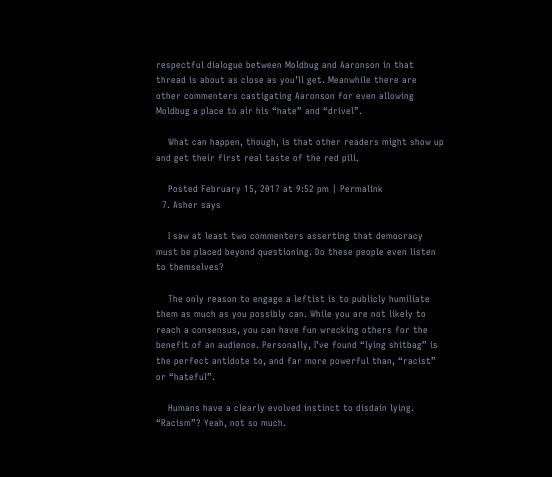respectful dialogue between Moldbug and Aaronson in that thread is about as close as you’ll get. Meanwhile there are other commenters castigating Aaronson for even allowing Moldbug a place to air his “hate” and “drivel”.

    What can happen, though, is that other readers might show up and get their first real taste of the red pill.

    Posted February 15, 2017 at 9:52 pm | Permalink
  7. Asher says

    I saw at least two commenters asserting that democracy must be placed beyond questioning. Do these people even listen to themselves?

    The only reason to engage a leftist is to publicly humiliate them as much as you possibly can. While you are not likely to reach a consensus, you can have fun wrecking others for the benefit of an audience. Personally, I’ve found “lying shitbag” is the perfect antidote to, and far more powerful than, “racist” or “hateful”.

    Humans have a clearly evolved instinct to disdain lying. “Racism”? Yeah, not so much.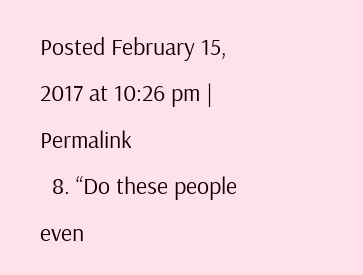Posted February 15, 2017 at 10:26 pm | Permalink
  8. “Do these people even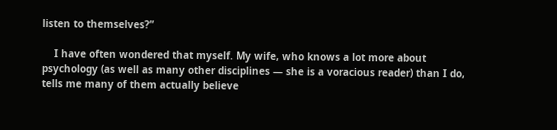listen to themselves?”

    I have often wondered that myself. My wife, who knows a lot more about psychology (as well as many other disciplines — she is a voracious reader) than I do, tells me many of them actually believe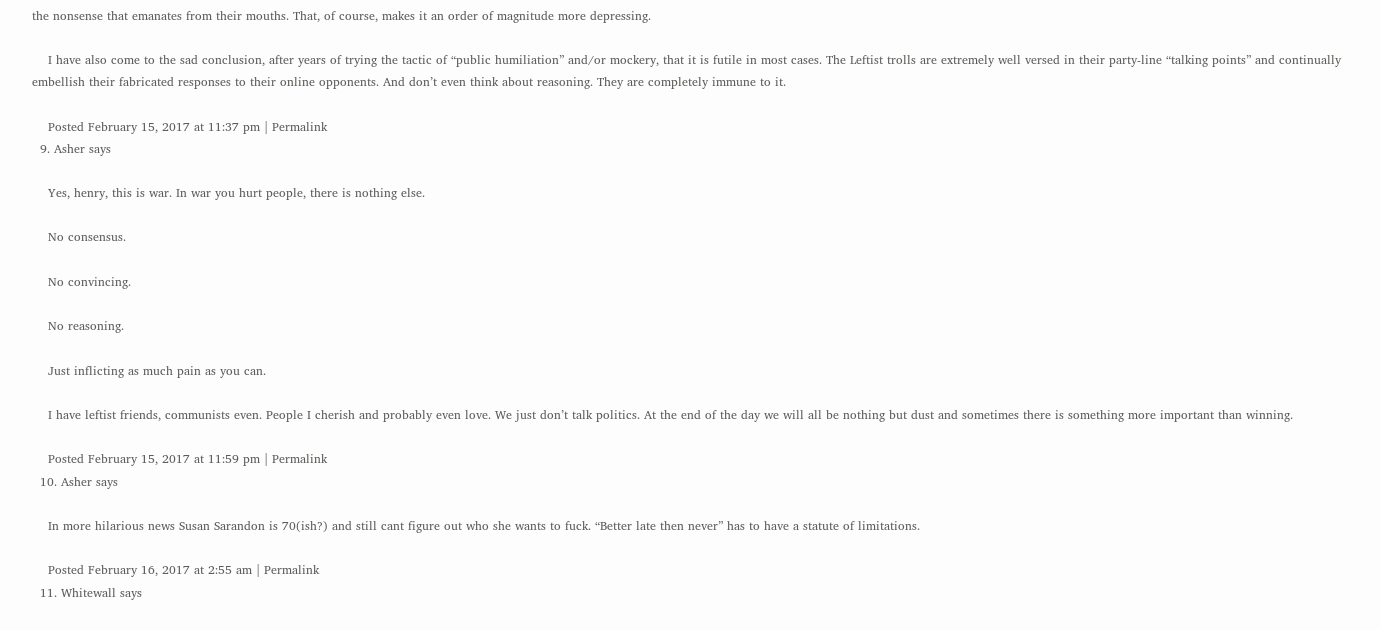the nonsense that emanates from their mouths. That, of course, makes it an order of magnitude more depressing.

    I have also come to the sad conclusion, after years of trying the tactic of “public humiliation” and/or mockery, that it is futile in most cases. The Leftist trolls are extremely well versed in their party-line “talking points” and continually embellish their fabricated responses to their online opponents. And don’t even think about reasoning. They are completely immune to it.

    Posted February 15, 2017 at 11:37 pm | Permalink
  9. Asher says

    Yes, henry, this is war. In war you hurt people, there is nothing else.

    No consensus.

    No convincing.

    No reasoning.

    Just inflicting as much pain as you can.

    I have leftist friends, communists even. People I cherish and probably even love. We just don’t talk politics. At the end of the day we will all be nothing but dust and sometimes there is something more important than winning.

    Posted February 15, 2017 at 11:59 pm | Permalink
  10. Asher says

    In more hilarious news Susan Sarandon is 70(ish?) and still cant figure out who she wants to fuck. “Better late then never” has to have a statute of limitations.

    Posted February 16, 2017 at 2:55 am | Permalink
  11. Whitewall says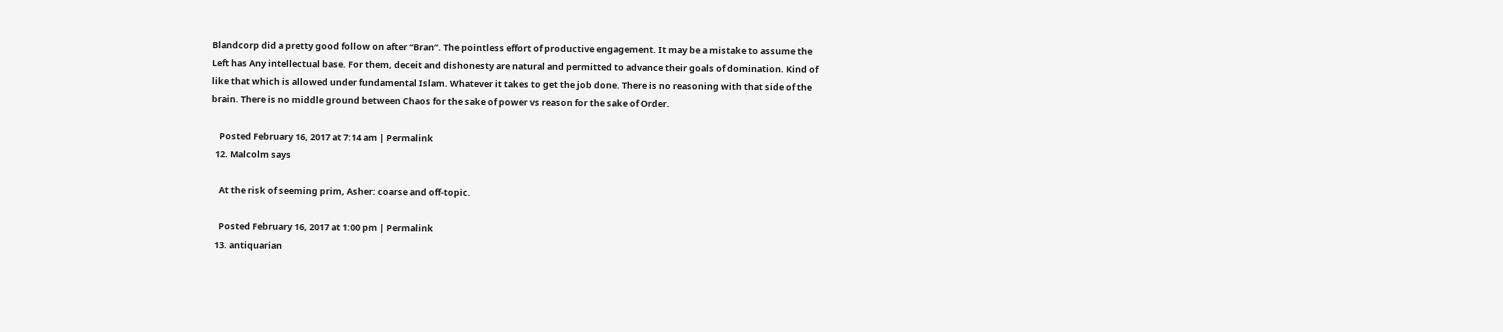Blandcorp did a pretty good follow on after “Bran”. The pointless effort of productive engagement. It may be a mistake to assume the Left has Any intellectual base. For them, deceit and dishonesty are natural and permitted to advance their goals of domination. Kind of like that which is allowed under fundamental Islam. Whatever it takes to get the job done. There is no reasoning with that side of the brain. There is no middle ground between Chaos for the sake of power vs reason for the sake of Order.

    Posted February 16, 2017 at 7:14 am | Permalink
  12. Malcolm says

    At the risk of seeming prim, Asher: coarse and off-topic.

    Posted February 16, 2017 at 1:00 pm | Permalink
  13. antiquarian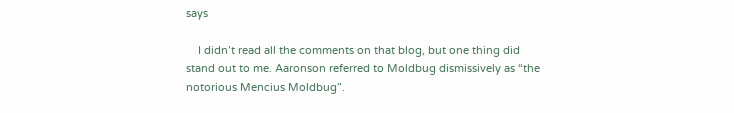says

    I didn’t read all the comments on that blog, but one thing did stand out to me. Aaronson referred to Moldbug dismissively as “the notorious Mencius Moldbug”.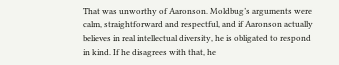That was unworthy of Aaronson. Moldbug’s arguments were calm, straightforward and respectful, and if Aaronson actually believes in real intellectual diversity, he is obligated to respond in kind. If he disagrees with that, he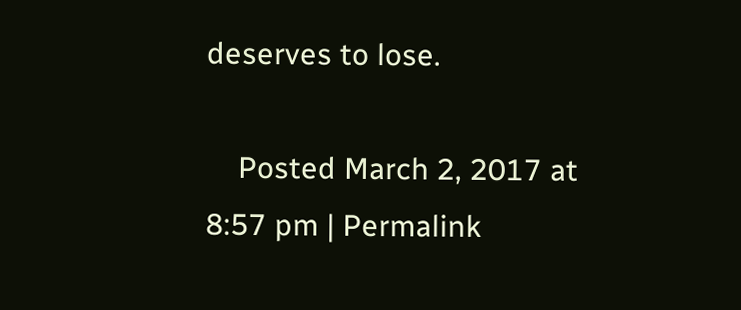deserves to lose.

    Posted March 2, 2017 at 8:57 pm | Permalink